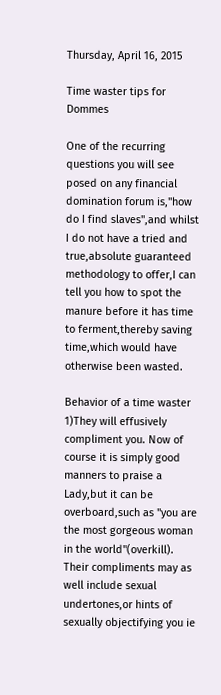Thursday, April 16, 2015

Time waster tips for Dommes

One of the recurring questions you will see posed on any financial domination forum is,"how do I find slaves",and whilst I do not have a tried and true,absolute guaranteed methodology to offer,I can tell you how to spot the manure before it has time to ferment,thereby saving time,which would have otherwise been wasted.

Behavior of a time waster
1)They will effusively compliment you. Now of course it is simply good manners to praise a Lady,but it can be overboard,such as "you are the most gorgeous woman in the world"(overkill). Their compliments may as well include sexual undertones,or hints of  sexually objectifying you ie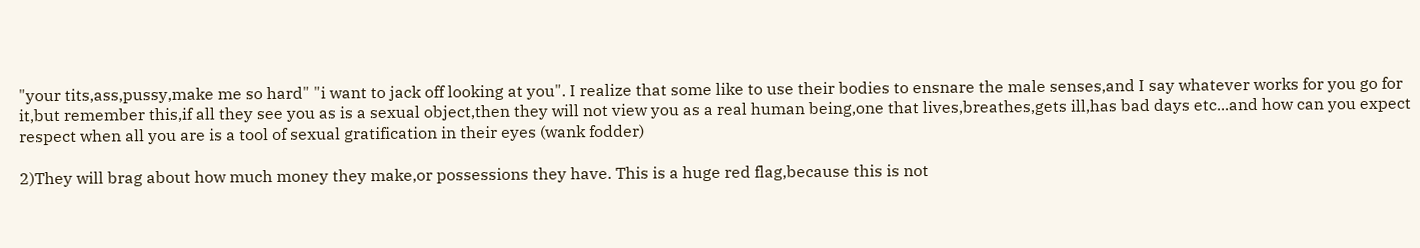"your tits,ass,pussy,make me so hard" "i want to jack off looking at you". I realize that some like to use their bodies to ensnare the male senses,and I say whatever works for you go for it,but remember this,if all they see you as is a sexual object,then they will not view you as a real human being,one that lives,breathes,gets ill,has bad days etc...and how can you expect respect when all you are is a tool of sexual gratification in their eyes (wank fodder)

2)They will brag about how much money they make,or possessions they have. This is a huge red flag,because this is not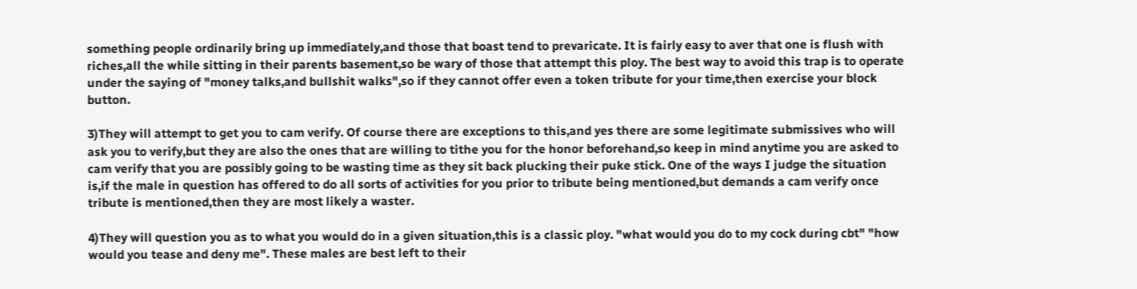something people ordinarily bring up immediately,and those that boast tend to prevaricate. It is fairly easy to aver that one is flush with riches,all the while sitting in their parents basement,so be wary of those that attempt this ploy. The best way to avoid this trap is to operate under the saying of "money talks,and bullshit walks",so if they cannot offer even a token tribute for your time,then exercise your block button.

3)They will attempt to get you to cam verify. Of course there are exceptions to this,and yes there are some legitimate submissives who will ask you to verify,but they are also the ones that are willing to tithe you for the honor beforehand,so keep in mind anytime you are asked to cam verify that you are possibly going to be wasting time as they sit back plucking their puke stick. One of the ways I judge the situation is,if the male in question has offered to do all sorts of activities for you prior to tribute being mentioned,but demands a cam verify once tribute is mentioned,then they are most likely a waster.

4)They will question you as to what you would do in a given situation,this is a classic ploy. "what would you do to my cock during cbt" "how would you tease and deny me". These males are best left to their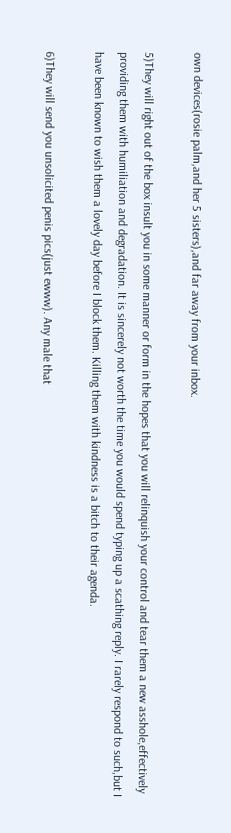own devices(rosie palm,and her 5 sisters),and far away from your inbox.

5)They will right out of the box insult you in some manner or form in the hopes that you will relinquish your control and tear them a new asshole,effectively providing them with humiliation and degradation. It is sincerely not worth the time you would spend typing up a scathing reply. I rarely respond to such,but I have been known to wish them a lovely day before I block them. Killing them with kindness is a bitch to their agenda.

6)They will send you unsolicited penis pics(just ewww). Any male that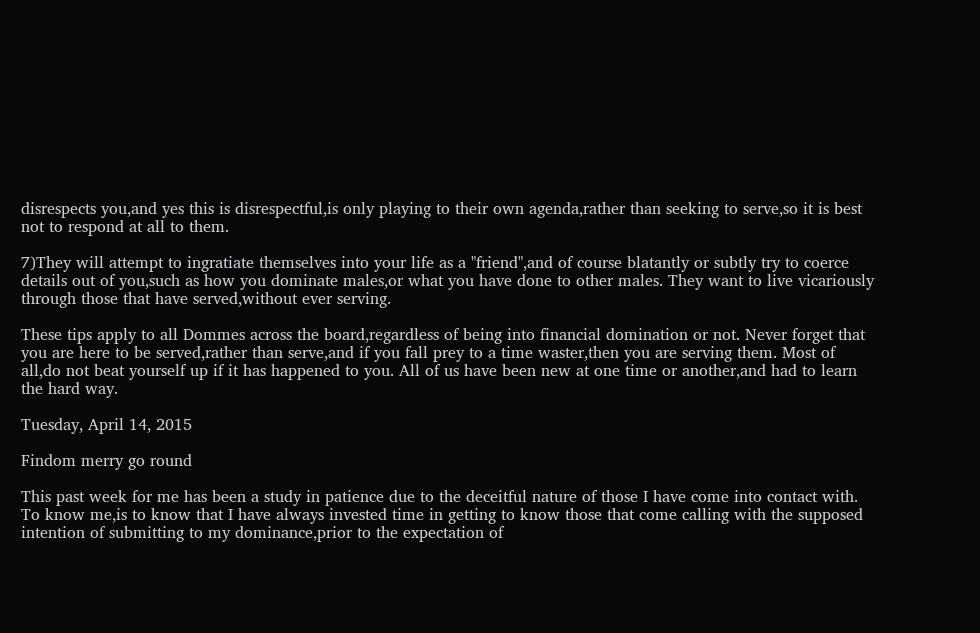disrespects you,and yes this is disrespectful,is only playing to their own agenda,rather than seeking to serve,so it is best not to respond at all to them.

7)They will attempt to ingratiate themselves into your life as a "friend",and of course blatantly or subtly try to coerce details out of you,such as how you dominate males,or what you have done to other males. They want to live vicariously through those that have served,without ever serving.

These tips apply to all Dommes across the board,regardless of being into financial domination or not. Never forget that you are here to be served,rather than serve,and if you fall prey to a time waster,then you are serving them. Most of all,do not beat yourself up if it has happened to you. All of us have been new at one time or another,and had to learn the hard way.

Tuesday, April 14, 2015

Findom merry go round

This past week for me has been a study in patience due to the deceitful nature of those I have come into contact with. To know me,is to know that I have always invested time in getting to know those that come calling with the supposed intention of submitting to my dominance,prior to the expectation of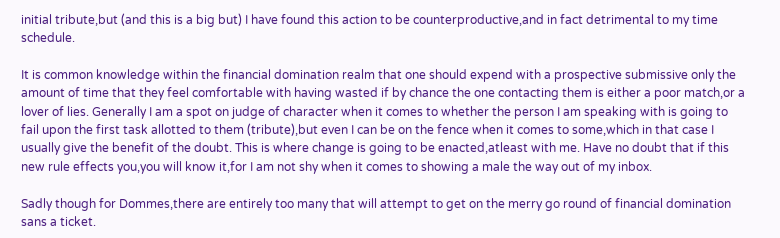initial tribute,but (and this is a big but) I have found this action to be counterproductive,and in fact detrimental to my time schedule.

It is common knowledge within the financial domination realm that one should expend with a prospective submissive only the amount of time that they feel comfortable with having wasted if by chance the one contacting them is either a poor match,or a lover of lies. Generally I am a spot on judge of character when it comes to whether the person I am speaking with is going to fail upon the first task allotted to them (tribute),but even I can be on the fence when it comes to some,which in that case I usually give the benefit of the doubt. This is where change is going to be enacted,atleast with me. Have no doubt that if this new rule effects you,you will know it,for I am not shy when it comes to showing a male the way out of my inbox.

Sadly though for Dommes,there are entirely too many that will attempt to get on the merry go round of financial domination sans a ticket.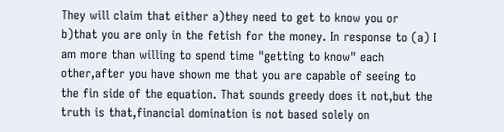They will claim that either a)they need to get to know you or b)that you are only in the fetish for the money. In response to (a) I am more than willing to spend time "getting to know" each other,after you have shown me that you are capable of seeing to the fin side of the equation. That sounds greedy does it not,but the truth is that,financial domination is not based solely on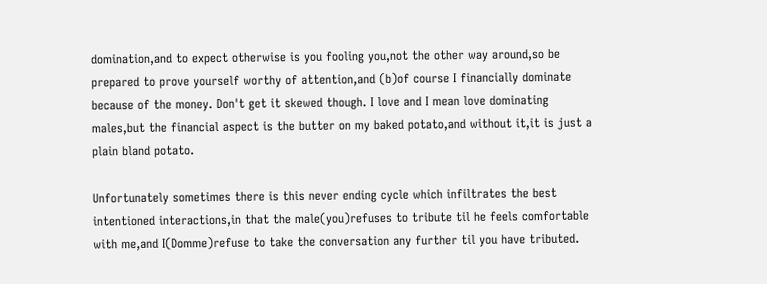domination,and to expect otherwise is you fooling you,not the other way around,so be prepared to prove yourself worthy of attention,and (b)of course I financially dominate because of the money. Don't get it skewed though. I love and I mean love dominating males,but the financial aspect is the butter on my baked potato,and without it,it is just a plain bland potato.

Unfortunately sometimes there is this never ending cycle which infiltrates the best intentioned interactions,in that the male(you)refuses to tribute til he feels comfortable with me,and I(Domme)refuse to take the conversation any further til you have tributed.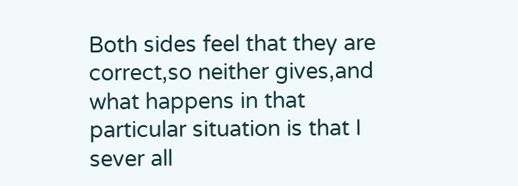Both sides feel that they are correct,so neither gives,and what happens in that particular situation is that I sever all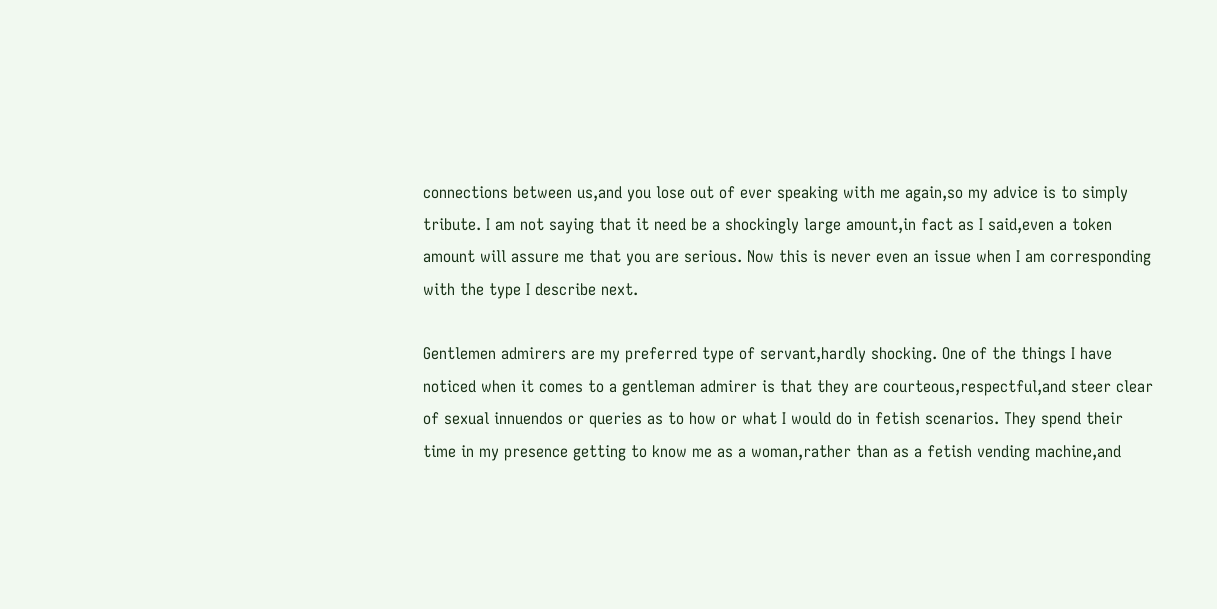connections between us,and you lose out of ever speaking with me again,so my advice is to simply tribute. I am not saying that it need be a shockingly large amount,in fact as I said,even a token amount will assure me that you are serious. Now this is never even an issue when I am corresponding with the type I describe next.

Gentlemen admirers are my preferred type of servant,hardly shocking. One of the things I have noticed when it comes to a gentleman admirer is that they are courteous,respectful,and steer clear of sexual innuendos or queries as to how or what I would do in fetish scenarios. They spend their time in my presence getting to know me as a woman,rather than as a fetish vending machine,and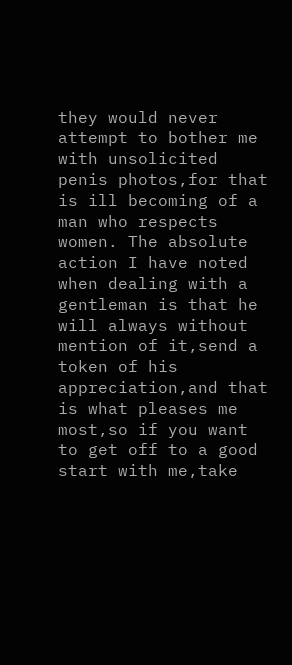they would never attempt to bother me with unsolicited penis photos,for that is ill becoming of a man who respects women. The absolute action I have noted when dealing with a gentleman is that he will always without mention of it,send a token of his appreciation,and that is what pleases me most,so if you want to get off to a good start with me,take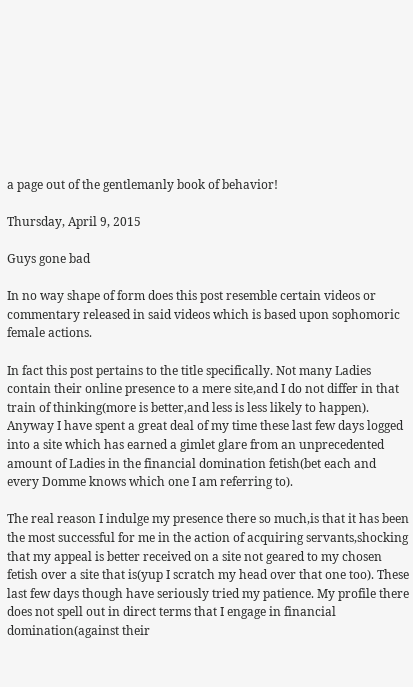a page out of the gentlemanly book of behavior!

Thursday, April 9, 2015

Guys gone bad

In no way shape of form does this post resemble certain videos or commentary released in said videos which is based upon sophomoric female actions.

In fact this post pertains to the title specifically. Not many Ladies contain their online presence to a mere site,and I do not differ in that train of thinking(more is better,and less is less likely to happen).
Anyway I have spent a great deal of my time these last few days logged into a site which has earned a gimlet glare from an unprecedented amount of Ladies in the financial domination fetish(bet each and every Domme knows which one I am referring to).

The real reason I indulge my presence there so much,is that it has been the most successful for me in the action of acquiring servants,shocking that my appeal is better received on a site not geared to my chosen fetish over a site that is(yup I scratch my head over that one too). These last few days though have seriously tried my patience. My profile there does not spell out in direct terms that I engage in financial domination(against their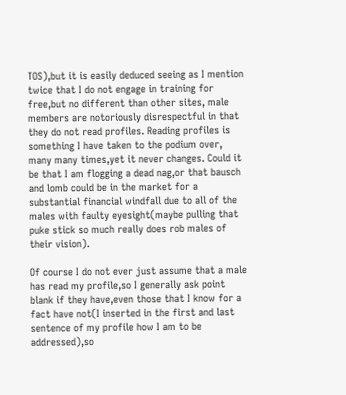TOS),but it is easily deduced seeing as I mention twice that I do not engage in training for free,but no different than other sites, male members are notoriously disrespectful in that they do not read profiles. Reading profiles is something I have taken to the podium over, many many times,yet it never changes. Could it be that I am flogging a dead nag,or that bausch and lomb could be in the market for a substantial financial windfall due to all of the males with faulty eyesight(maybe pulling that puke stick so much really does rob males of their vision).

Of course I do not ever just assume that a male has read my profile,so I generally ask point blank if they have,even those that I know for a fact have not(I inserted in the first and last sentence of my profile how I am to be addressed),so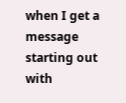when I get a message starting out with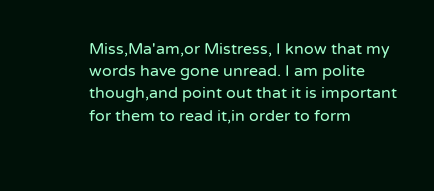Miss,Ma'am,or Mistress, I know that my words have gone unread. I am polite though,and point out that it is important for them to read it,in order to form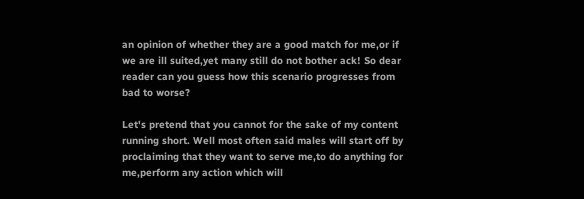an opinion of whether they are a good match for me,or if we are ill suited,yet many still do not bother ack! So dear reader can you guess how this scenario progresses from bad to worse?

Let's pretend that you cannot for the sake of my content running short. Well most often said males will start off by proclaiming that they want to serve me,to do anything for me,perform any action which will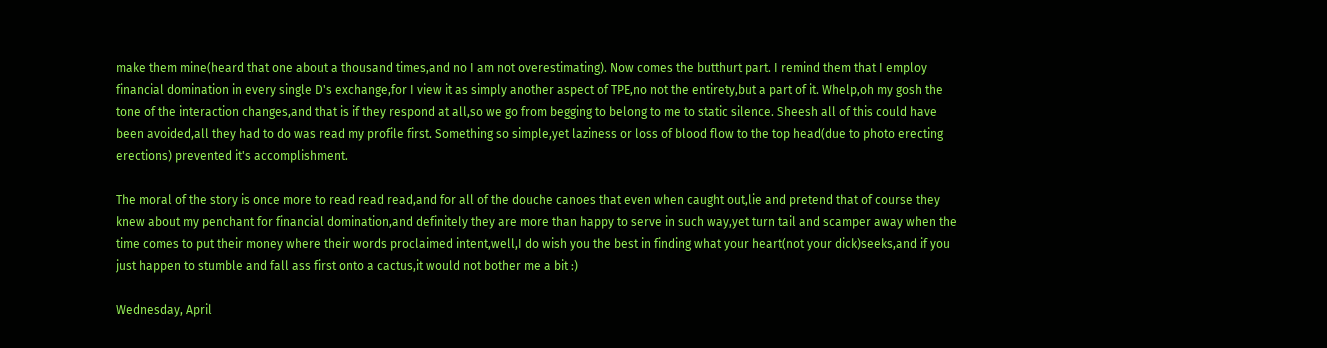make them mine(heard that one about a thousand times,and no I am not overestimating). Now comes the butthurt part. I remind them that I employ financial domination in every single D's exchange,for I view it as simply another aspect of TPE,no not the entirety,but a part of it. Whelp,oh my gosh the tone of the interaction changes,and that is if they respond at all,so we go from begging to belong to me to static silence. Sheesh all of this could have been avoided,all they had to do was read my profile first. Something so simple,yet laziness or loss of blood flow to the top head(due to photo erecting erections) prevented it's accomplishment.

The moral of the story is once more to read read read,and for all of the douche canoes that even when caught out,lie and pretend that of course they knew about my penchant for financial domination,and definitely they are more than happy to serve in such way,yet turn tail and scamper away when the time comes to put their money where their words proclaimed intent,well,I do wish you the best in finding what your heart(not your dick)seeks,and if you just happen to stumble and fall ass first onto a cactus,it would not bother me a bit :)

Wednesday, April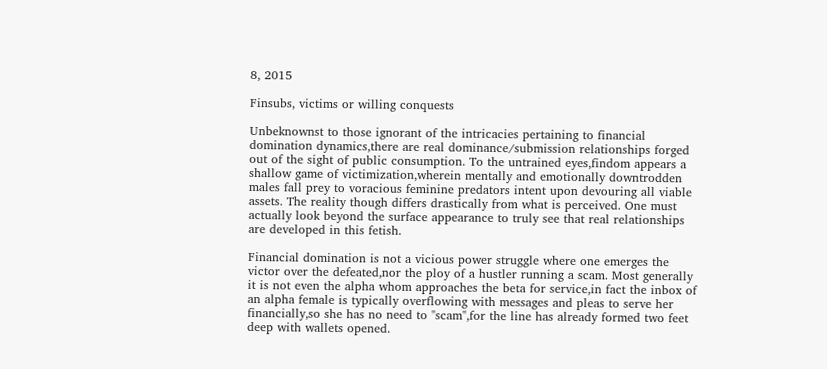8, 2015

Finsubs, victims or willing conquests

Unbeknownst to those ignorant of the intricacies pertaining to financial domination dynamics,there are real dominance/submission relationships forged out of the sight of public consumption. To the untrained eyes,findom appears a shallow game of victimization,wherein mentally and emotionally downtrodden males fall prey to voracious feminine predators intent upon devouring all viable assets. The reality though differs drastically from what is perceived. One must actually look beyond the surface appearance to truly see that real relationships are developed in this fetish.

Financial domination is not a vicious power struggle where one emerges the victor over the defeated,nor the ploy of a hustler running a scam. Most generally it is not even the alpha whom approaches the beta for service,in fact the inbox of an alpha female is typically overflowing with messages and pleas to serve her financially,so she has no need to "scam",for the line has already formed two feet deep with wallets opened.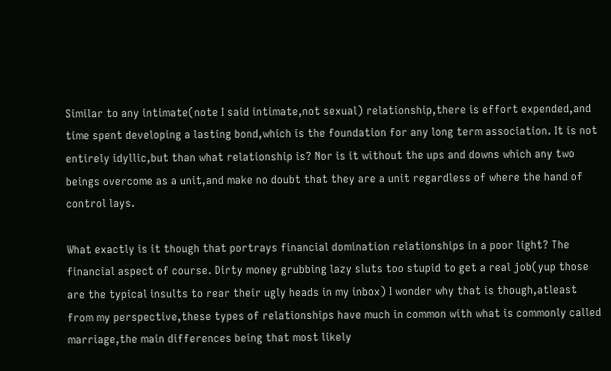Similar to any intimate(note I said intimate,not sexual) relationship,there is effort expended,and time spent developing a lasting bond,which is the foundation for any long term association. It is not entirely idyllic,but than what relationship is? Nor is it without the ups and downs which any two beings overcome as a unit,and make no doubt that they are a unit regardless of where the hand of control lays.

What exactly is it though that portrays financial domination relationships in a poor light? The financial aspect of course. Dirty money grubbing lazy sluts too stupid to get a real job(yup those are the typical insults to rear their ugly heads in my inbox) I wonder why that is though,atleast from my perspective,these types of relationships have much in common with what is commonly called marriage,the main differences being that most likely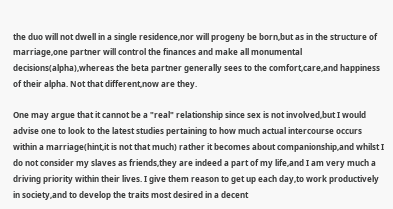the duo will not dwell in a single residence,nor will progeny be born,but as in the structure of marriage,one partner will control the finances and make all monumental decisions(alpha),whereas the beta partner generally sees to the comfort,care,and happiness of their alpha. Not that different,now are they.

One may argue that it cannot be a "real" relationship since sex is not involved,but I would advise one to look to the latest studies pertaining to how much actual intercourse occurs within a marriage(hint,it is not that much) rather it becomes about companionship,and whilst I do not consider my slaves as friends,they are indeed a part of my life,and I am very much a driving priority within their lives. I give them reason to get up each day,to work productively in society,and to develop the traits most desired in a decent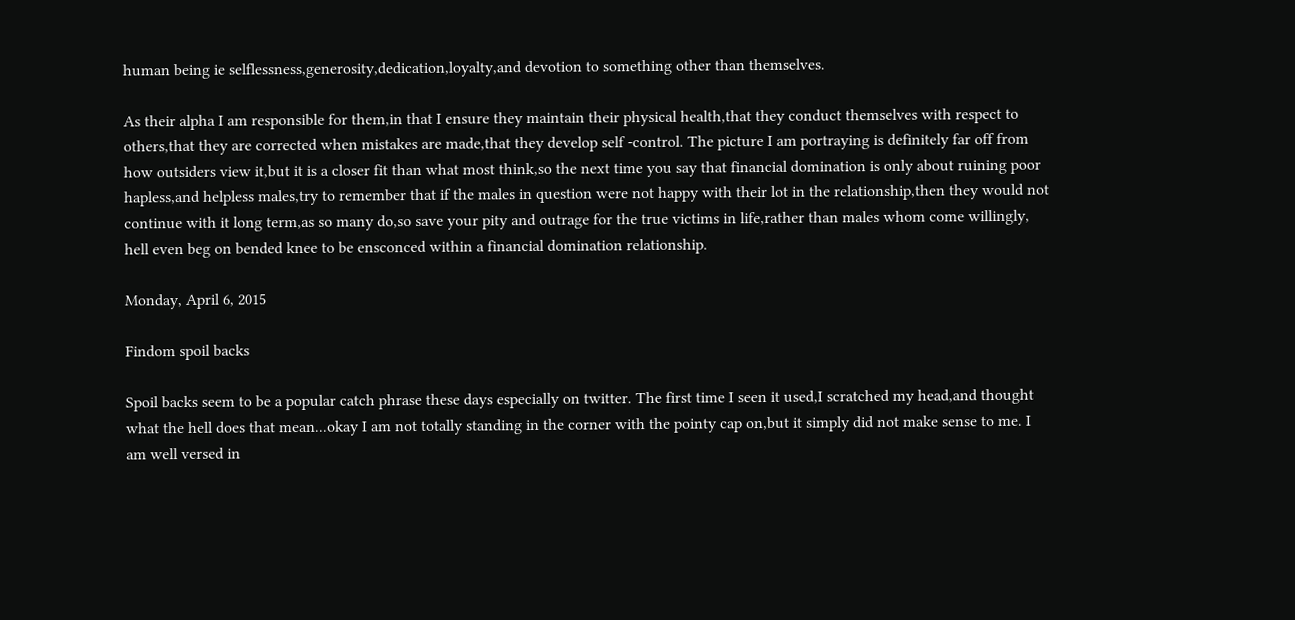human being ie selflessness,generosity,dedication,loyalty,and devotion to something other than themselves.

As their alpha I am responsible for them,in that I ensure they maintain their physical health,that they conduct themselves with respect to others,that they are corrected when mistakes are made,that they develop self -control. The picture I am portraying is definitely far off from how outsiders view it,but it is a closer fit than what most think,so the next time you say that financial domination is only about ruining poor hapless,and helpless males,try to remember that if the males in question were not happy with their lot in the relationship,then they would not continue with it long term,as so many do,so save your pity and outrage for the true victims in life,rather than males whom come willingly, hell even beg on bended knee to be ensconced within a financial domination relationship.

Monday, April 6, 2015

Findom spoil backs

Spoil backs seem to be a popular catch phrase these days especially on twitter. The first time I seen it used,I scratched my head,and thought what the hell does that mean...okay I am not totally standing in the corner with the pointy cap on,but it simply did not make sense to me. I am well versed in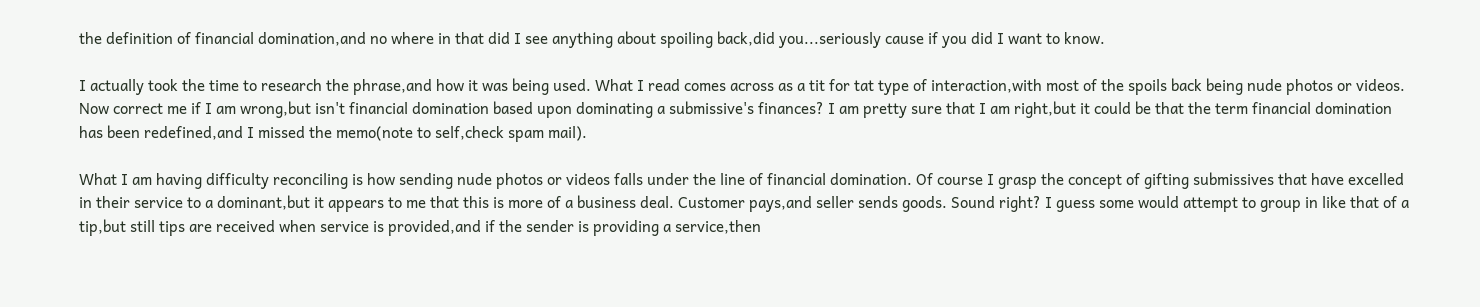the definition of financial domination,and no where in that did I see anything about spoiling back,did you...seriously cause if you did I want to know.

I actually took the time to research the phrase,and how it was being used. What I read comes across as a tit for tat type of interaction,with most of the spoils back being nude photos or videos. Now correct me if I am wrong,but isn't financial domination based upon dominating a submissive's finances? I am pretty sure that I am right,but it could be that the term financial domination has been redefined,and I missed the memo(note to self,check spam mail).

What I am having difficulty reconciling is how sending nude photos or videos falls under the line of financial domination. Of course I grasp the concept of gifting submissives that have excelled in their service to a dominant,but it appears to me that this is more of a business deal. Customer pays,and seller sends goods. Sound right? I guess some would attempt to group in like that of a tip,but still tips are received when service is provided,and if the sender is providing a service,then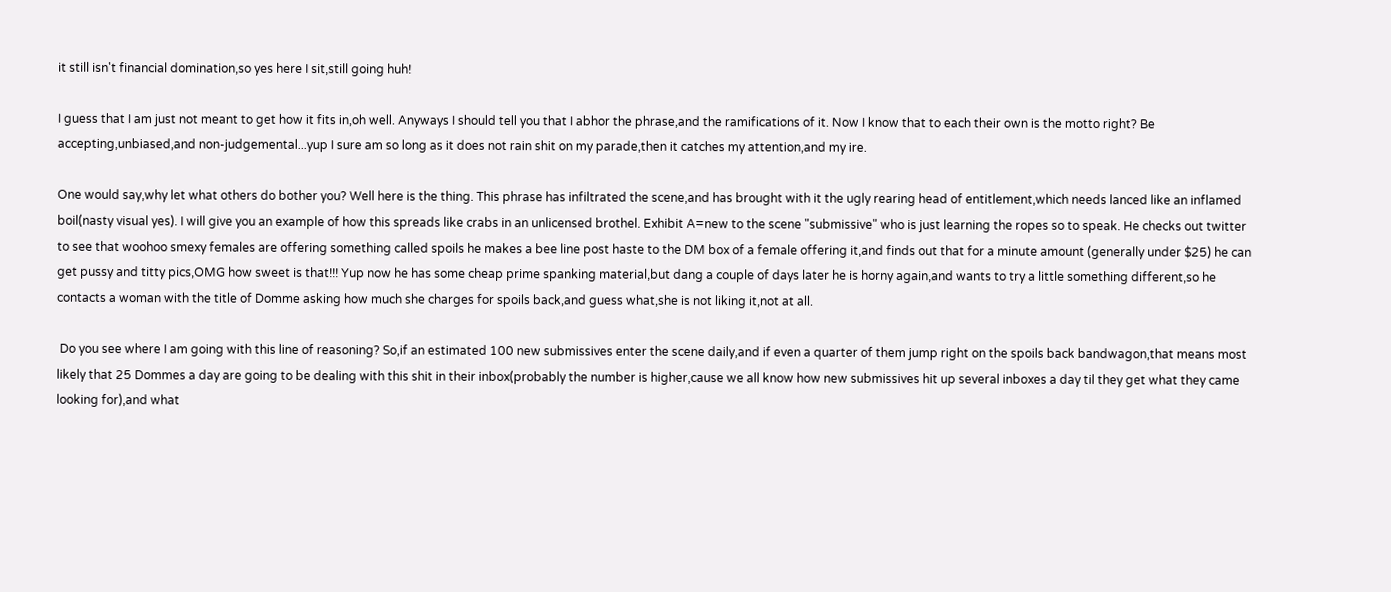it still isn't financial domination,so yes here I sit,still going huh!

I guess that I am just not meant to get how it fits in,oh well. Anyways I should tell you that I abhor the phrase,and the ramifications of it. Now I know that to each their own is the motto right? Be accepting,unbiased,and non-judgemental...yup I sure am so long as it does not rain shit on my parade,then it catches my attention,and my ire.

One would say,why let what others do bother you? Well here is the thing. This phrase has infiltrated the scene,and has brought with it the ugly rearing head of entitlement,which needs lanced like an inflamed boil(nasty visual yes). I will give you an example of how this spreads like crabs in an unlicensed brothel. Exhibit A=new to the scene "submissive" who is just learning the ropes so to speak. He checks out twitter to see that woohoo smexy females are offering something called spoils he makes a bee line post haste to the DM box of a female offering it,and finds out that for a minute amount (generally under $25) he can get pussy and titty pics,OMG how sweet is that!!! Yup now he has some cheap prime spanking material,but dang a couple of days later he is horny again,and wants to try a little something different,so he contacts a woman with the title of Domme asking how much she charges for spoils back,and guess what,she is not liking it,not at all.

 Do you see where I am going with this line of reasoning? So,if an estimated 100 new submissives enter the scene daily,and if even a quarter of them jump right on the spoils back bandwagon,that means most likely that 25 Dommes a day are going to be dealing with this shit in their inbox(probably the number is higher,cause we all know how new submissives hit up several inboxes a day til they get what they came looking for),and what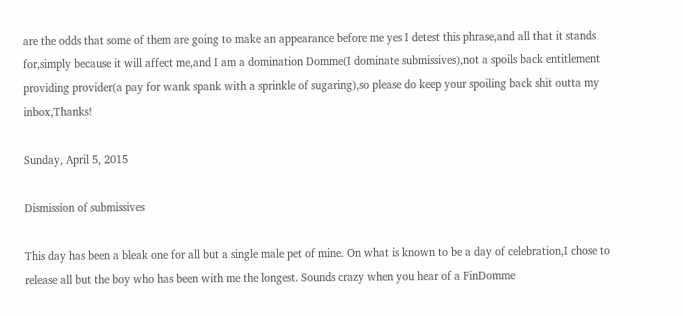are the odds that some of them are going to make an appearance before me yes I detest this phrase,and all that it stands for,simply because it will affect me,and I am a domination Domme(I dominate submissives),not a spoils back entitlement providing provider(a pay for wank spank with a sprinkle of sugaring),so please do keep your spoiling back shit outta my inbox,Thanks!

Sunday, April 5, 2015

Dismission of submissives

This day has been a bleak one for all but a single male pet of mine. On what is known to be a day of celebration,I chose to release all but the boy who has been with me the longest. Sounds crazy when you hear of a FinDomme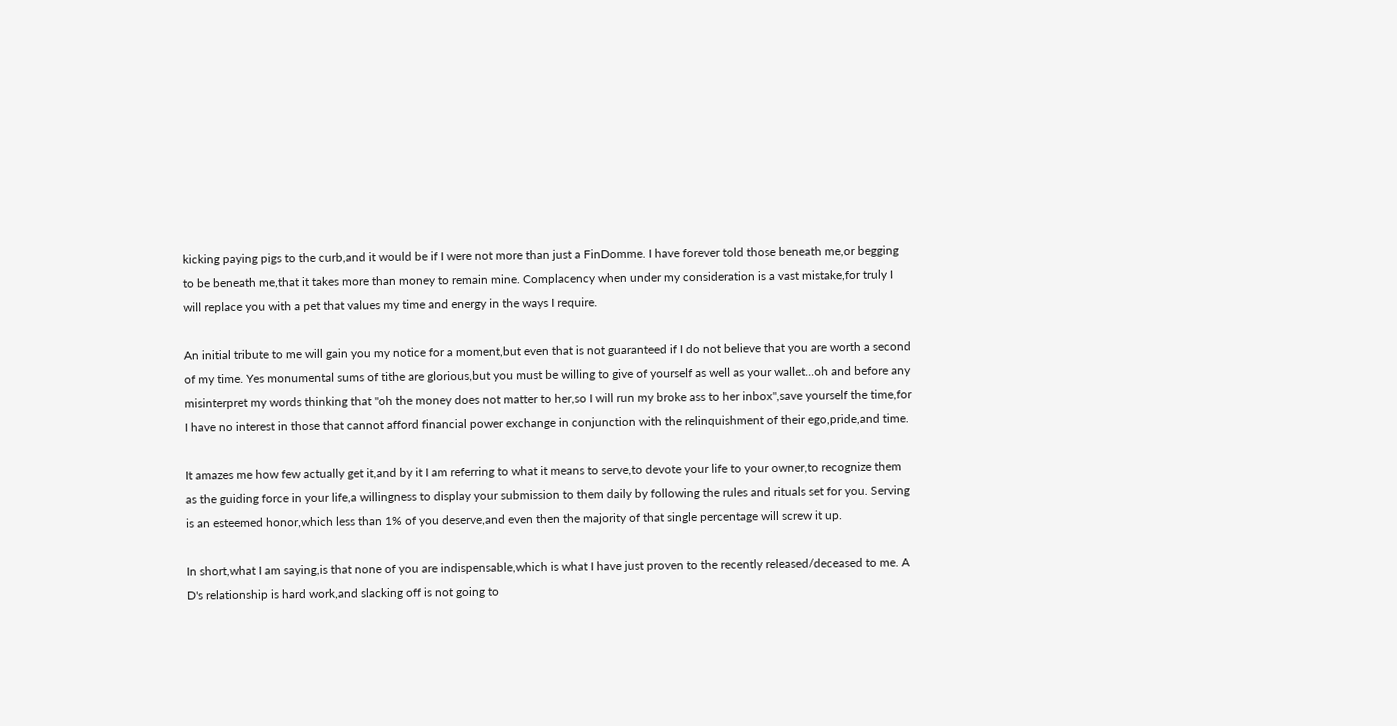kicking paying pigs to the curb,and it would be if I were not more than just a FinDomme. I have forever told those beneath me,or begging to be beneath me,that it takes more than money to remain mine. Complacency when under my consideration is a vast mistake,for truly I will replace you with a pet that values my time and energy in the ways I require.

An initial tribute to me will gain you my notice for a moment,but even that is not guaranteed if I do not believe that you are worth a second of my time. Yes monumental sums of tithe are glorious,but you must be willing to give of yourself as well as your wallet...oh and before any misinterpret my words thinking that "oh the money does not matter to her,so I will run my broke ass to her inbox",save yourself the time,for I have no interest in those that cannot afford financial power exchange in conjunction with the relinquishment of their ego,pride,and time.

It amazes me how few actually get it,and by it I am referring to what it means to serve,to devote your life to your owner,to recognize them as the guiding force in your life,a willingness to display your submission to them daily by following the rules and rituals set for you. Serving is an esteemed honor,which less than 1% of you deserve,and even then the majority of that single percentage will screw it up.

In short,what I am saying,is that none of you are indispensable,which is what I have just proven to the recently released/deceased to me. A D's relationship is hard work,and slacking off is not going to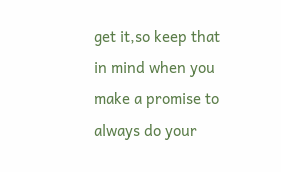get it,so keep that in mind when you make a promise to always do your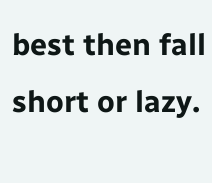best then fall short or lazy.